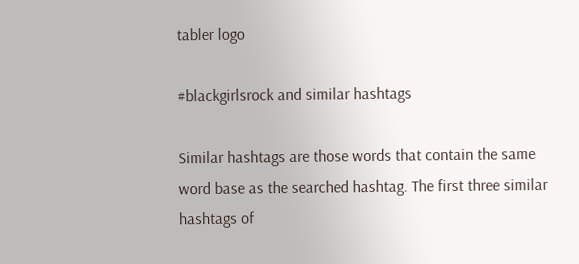tabler logo

#blackgirlsrock and similar hashtags

Similar hashtags are those words that contain the same word base as the searched hashtag. The first three similar hashtags of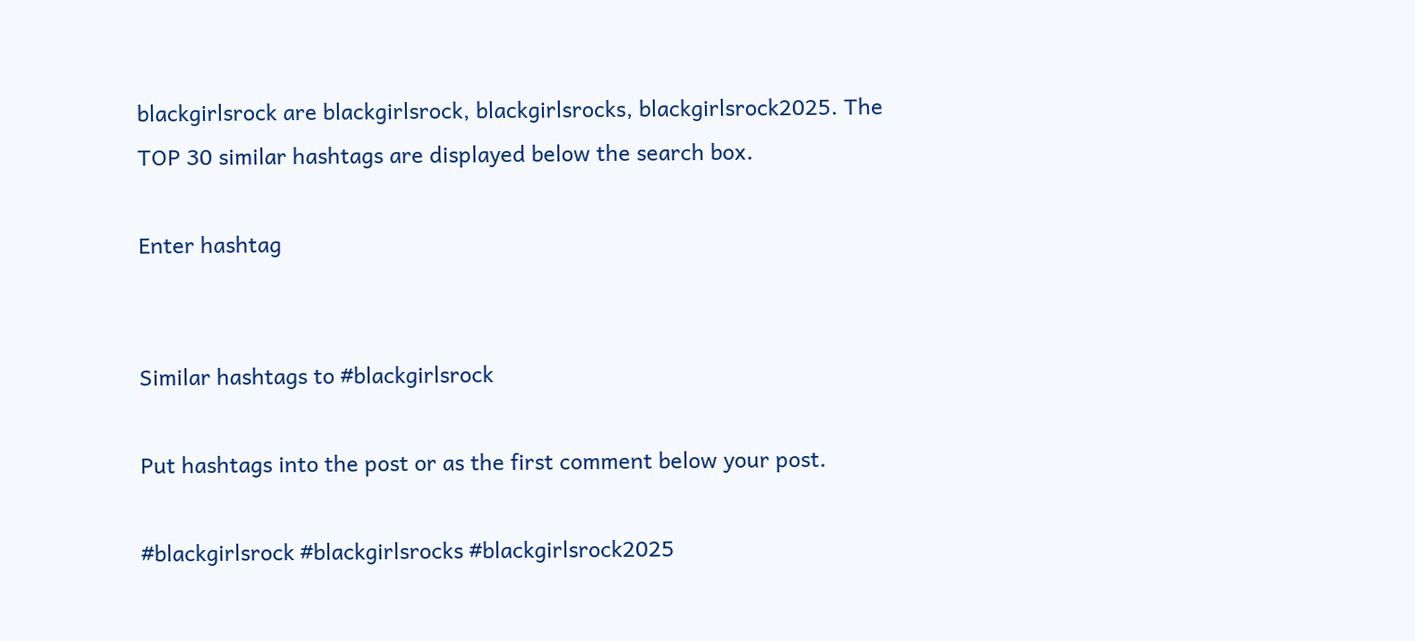blackgirlsrock are blackgirlsrock, blackgirlsrocks, blackgirlsrock2025. The TOP 30 similar hashtags are displayed below the search box.

Enter hashtag


Similar hashtags to #blackgirlsrock

Put hashtags into the post or as the first comment below your post.

#blackgirlsrock #blackgirlsrocks #blackgirlsrock2025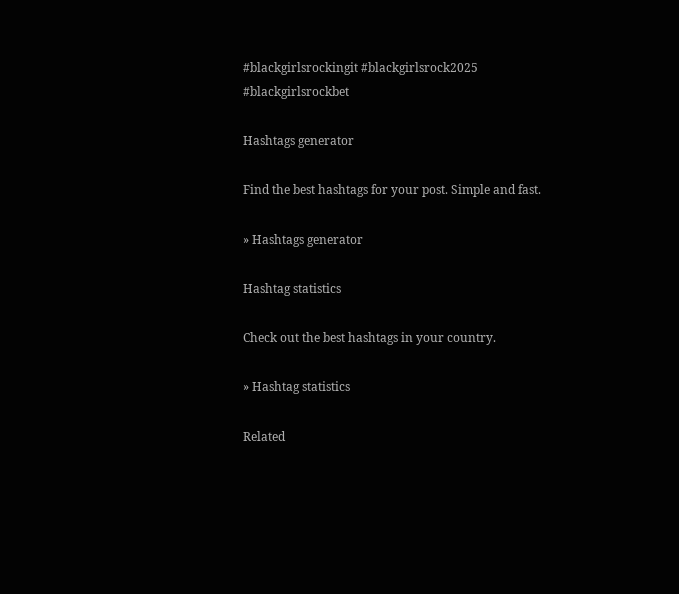#blackgirlsrockingit #blackgirlsrock2025 #blackgirlsrockbet

Hashtags generator

Find the best hashtags for your post. Simple and fast.

» Hashtags generator

Hashtag statistics

Check out the best hashtags in your country.

» Hashtag statistics

Related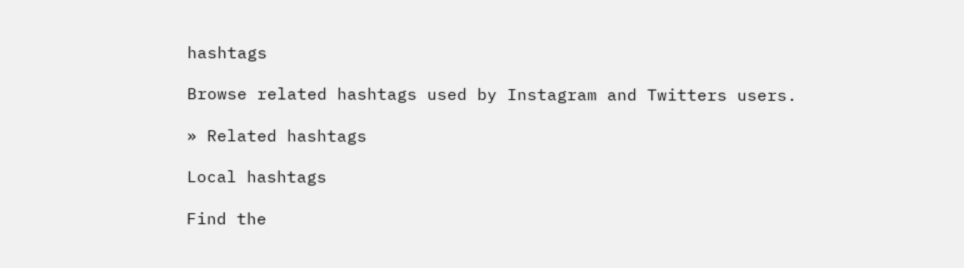hashtags

Browse related hashtags used by Instagram and Twitters users.

» Related hashtags

Local hashtags

Find the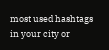most used hashtags in your city or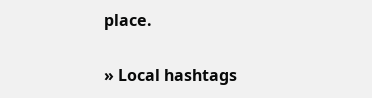place.

» Local hashtags